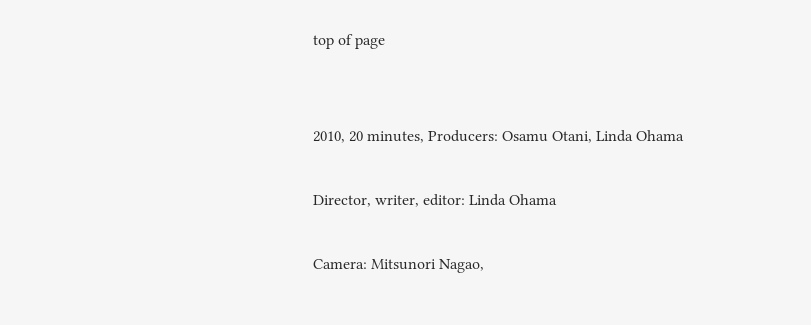top of page


2010, 20 minutes, Producers: Osamu Otani, Linda Ohama

Director, writer, editor: Linda Ohama

Camera: Mitsunori Nagao,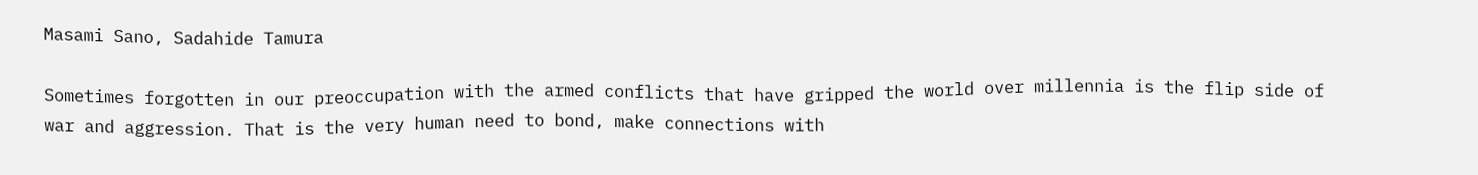Masami Sano, Sadahide Tamura

Sometimes forgotten in our preoccupation with the armed conflicts that have gripped the world over millennia is the flip side of war and aggression. That is the very human need to bond, make connections with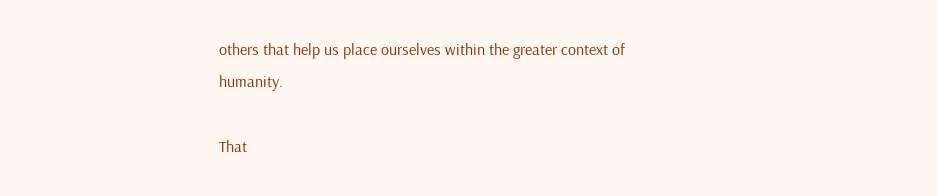others that help us place ourselves within the greater context of humanity.

That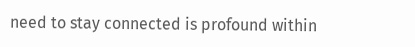need to stay connected is profound within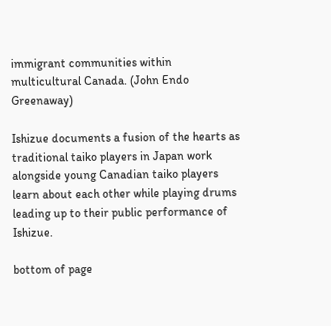immigrant communities within multicultural Canada. (John Endo Greenaway)

Ishizue documents a fusion of the hearts as traditional taiko players in Japan work alongside young Canadian taiko players learn about each other while playing drums leading up to their public performance of Ishizue.

bottom of page